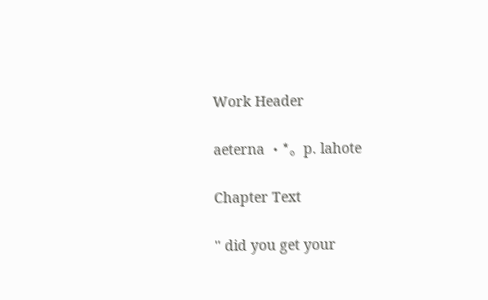Work Header

aeterna ・*。p. lahote

Chapter Text

'' did you get your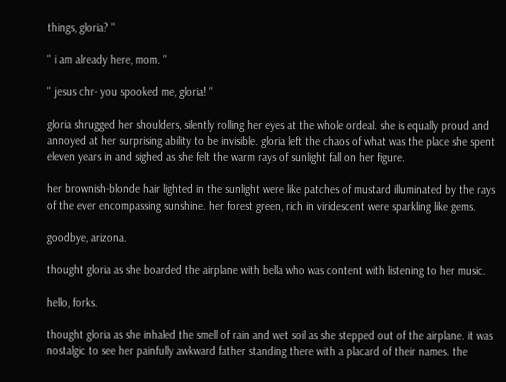things, gloria? ''

'' i am already here, mom. ''

'' jesus chr- you spooked me, gloria! ''

gloria shrugged her shoulders, silently rolling her eyes at the whole ordeal. she is equally proud and annoyed at her surprising ability to be invisible. gloria left the chaos of what was the place she spent eleven years in and sighed as she felt the warm rays of sunlight fall on her figure.

her brownish-blonde hair lighted in the sunlight were like patches of mustard illuminated by the rays of the ever encompassing sunshine. her forest green, rich in viridescent were sparkling like gems.

goodbye, arizona.

thought gloria as she boarded the airplane with bella who was content with listening to her music.

hello, forks.

thought gloria as she inhaled the smell of rain and wet soil as she stepped out of the airplane. it was nostalgic to see her painfully awkward father standing there with a placard of their names. the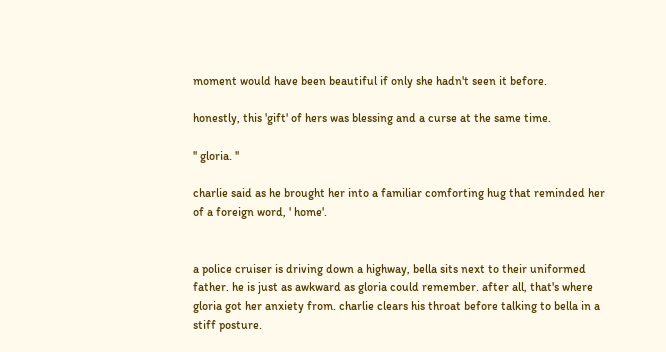moment would have been beautiful if only she hadn't seen it before.

honestly, this 'gift' of hers was blessing and a curse at the same time.

'' gloria. ''

charlie said as he brought her into a familiar comforting hug that reminded her of a foreign word, ' home'.


a police cruiser is driving down a highway, bella sits next to their uniformed father. he is just as awkward as gloria could remember. after all, that's where gloria got her anxiety from. charlie clears his throat before talking to bella in a stiff posture.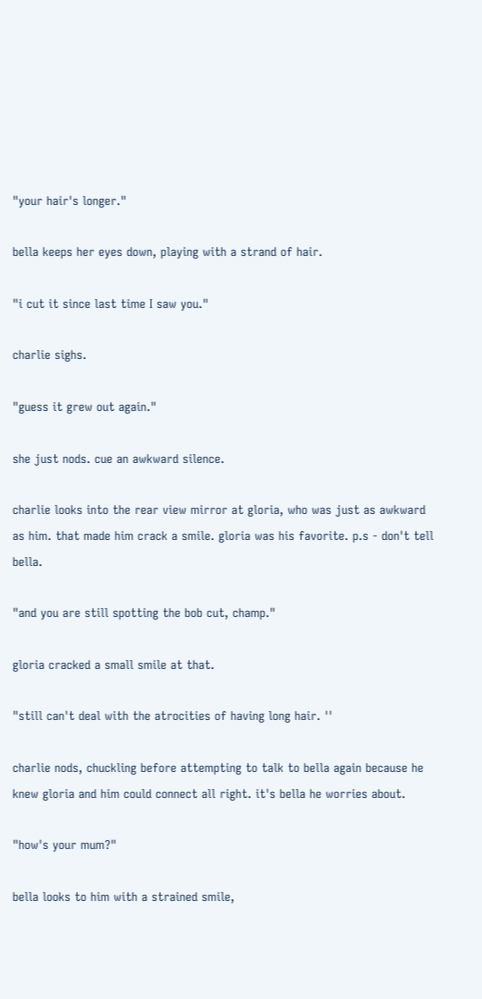"your hair's longer."

bella keeps her eyes down, playing with a strand of hair.

"i cut it since last time I saw you."

charlie sighs.

"guess it grew out again."

she just nods. cue an awkward silence.

charlie looks into the rear view mirror at gloria, who was just as awkward as him. that made him crack a smile. gloria was his favorite. p.s - don't tell bella.

"and you are still spotting the bob cut, champ."

gloria cracked a small smile at that.

"still can't deal with the atrocities of having long hair. ''

charlie nods, chuckling before attempting to talk to bella again because he knew gloria and him could connect all right. it's bella he worries about.

"how's your mum?"

bella looks to him with a strained smile,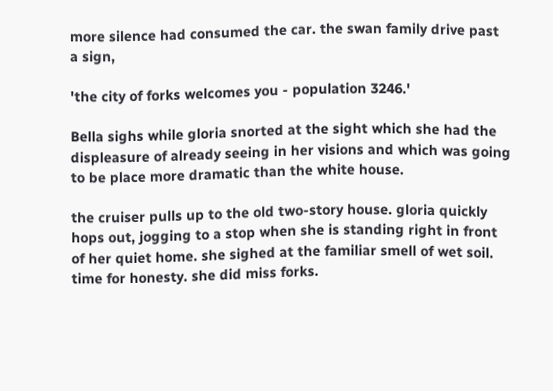more silence had consumed the car. the swan family drive past a sign,

'the city of forks welcomes you - population 3246.'

Bella sighs while gloria snorted at the sight which she had the displeasure of already seeing in her visions and which was going to be place more dramatic than the white house.

the cruiser pulls up to the old two-story house. gloria quickly hops out, jogging to a stop when she is standing right in front of her quiet home. she sighed at the familiar smell of wet soil. time for honesty. she did miss forks.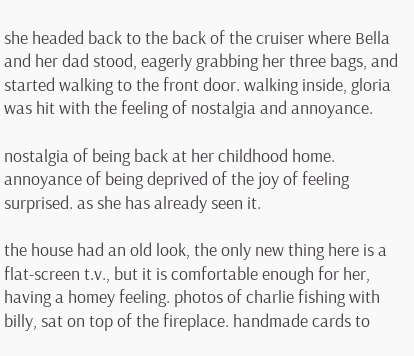she headed back to the back of the cruiser where Bella and her dad stood, eagerly grabbing her three bags, and started walking to the front door. walking inside, gloria was hit with the feeling of nostalgia and annoyance.

nostalgia of being back at her childhood home. annoyance of being deprived of the joy of feeling surprised. as she has already seen it.

the house had an old look, the only new thing here is a flat-screen t.v., but it is comfortable enough for her, having a homey feeling. photos of charlie fishing with billy, sat on top of the fireplace. handmade cards to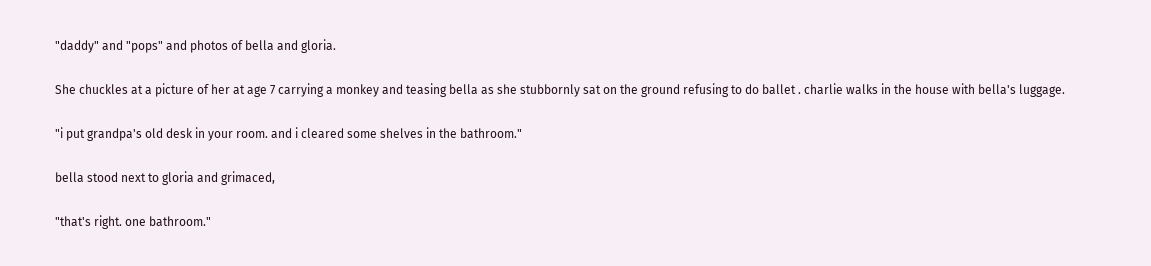"daddy" and "pops" and photos of bella and gloria.

She chuckles at a picture of her at age 7 carrying a monkey and teasing bella as she stubbornly sat on the ground refusing to do ballet . charlie walks in the house with bella's luggage.

"i put grandpa's old desk in your room. and i cleared some shelves in the bathroom."

bella stood next to gloria and grimaced,

"that's right. one bathroom."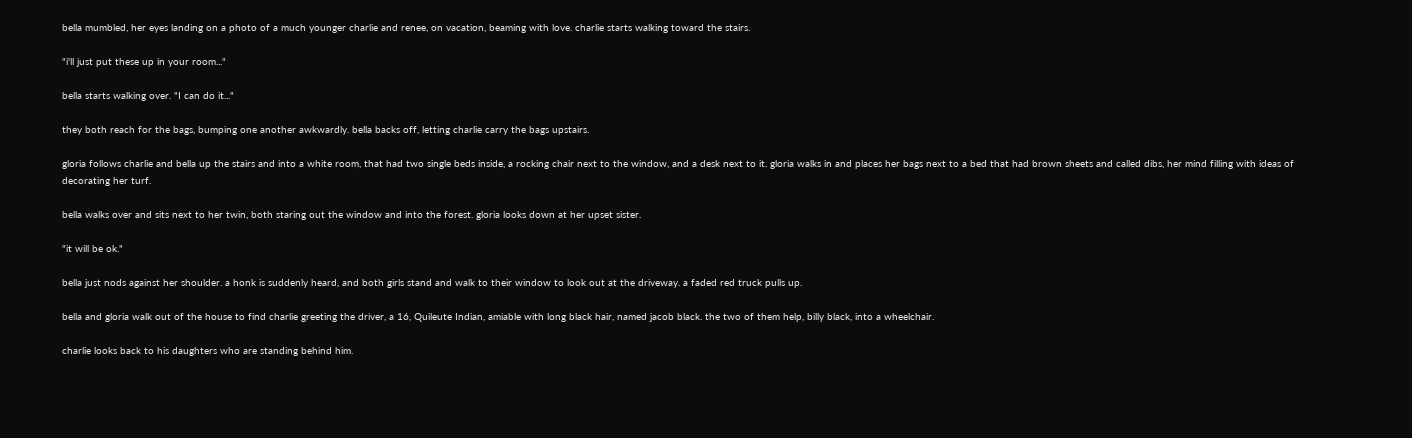bella mumbled, her eyes landing on a photo of a much younger charlie and renee, on vacation, beaming with love. charlie starts walking toward the stairs.

"i'll just put these up in your room..."

bella starts walking over. "I can do it..."

they both reach for the bags, bumping one another awkwardly. bella backs off, letting charlie carry the bags upstairs.

gloria follows charlie and bella up the stairs and into a white room, that had two single beds inside, a rocking chair next to the window, and a desk next to it. gloria walks in and places her bags next to a bed that had brown sheets and called dibs, her mind filling with ideas of decorating her turf.

bella walks over and sits next to her twin, both staring out the window and into the forest. gloria looks down at her upset sister.

"it will be ok."

bella just nods against her shoulder. a honk is suddenly heard, and both girls stand and walk to their window to look out at the driveway. a faded red truck pulls up.

bella and gloria walk out of the house to find charlie greeting the driver, a 16, Quileute Indian, amiable with long black hair, named jacob black. the two of them help, billy black, into a wheelchair.

charlie looks back to his daughters who are standing behind him.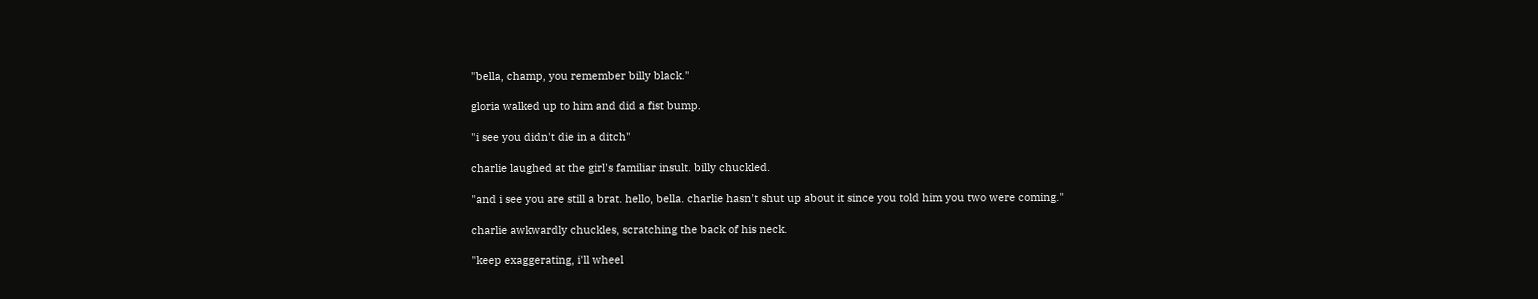"bella, champ, you remember billy black."

gloria walked up to him and did a fist bump.

"i see you didn't die in a ditch"

charlie laughed at the girl's familiar insult. billy chuckled.

"and i see you are still a brat. hello, bella. charlie hasn't shut up about it since you told him you two were coming."

charlie awkwardly chuckles, scratching the back of his neck.

"keep exaggerating, i'll wheel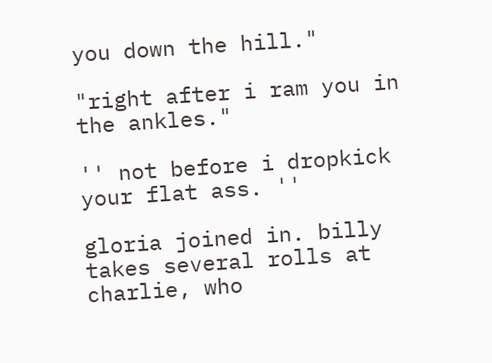you down the hill."

"right after i ram you in the ankles."

'' not before i dropkick your flat ass. ''

gloria joined in. billy takes several rolls at charlie, who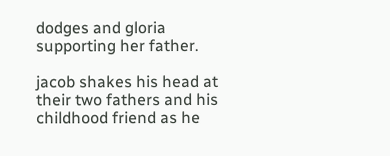dodges and gloria supporting her father.

jacob shakes his head at their two fathers and his childhood friend as he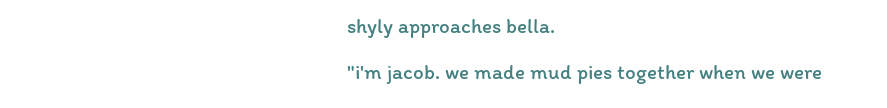shyly approaches bella.

"i'm jacob. we made mud pies together when we were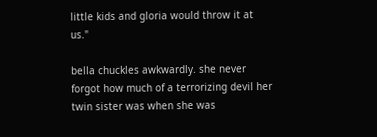little kids and gloria would throw it at us."

bella chuckles awkwardly. she never forgot how much of a terrorizing devil her twin sister was when she was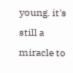young. it's still a miracle to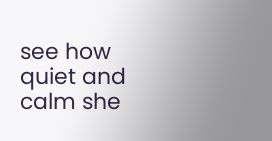see how quiet and calm she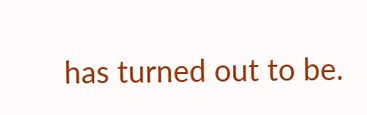has turned out to be.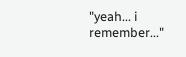"yeah... i remember..."